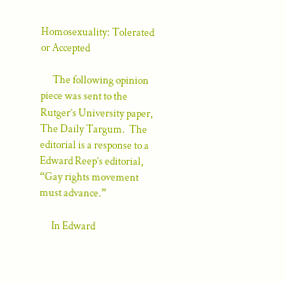Homosexuality: Tolerated or Accepted

      The following opinion piece was sent to the Rutger’s University paper, The Daily Targum.  The editorial is a response to a Edward Reep’s editorial, “Gay rights movement must advance.”

      In Edward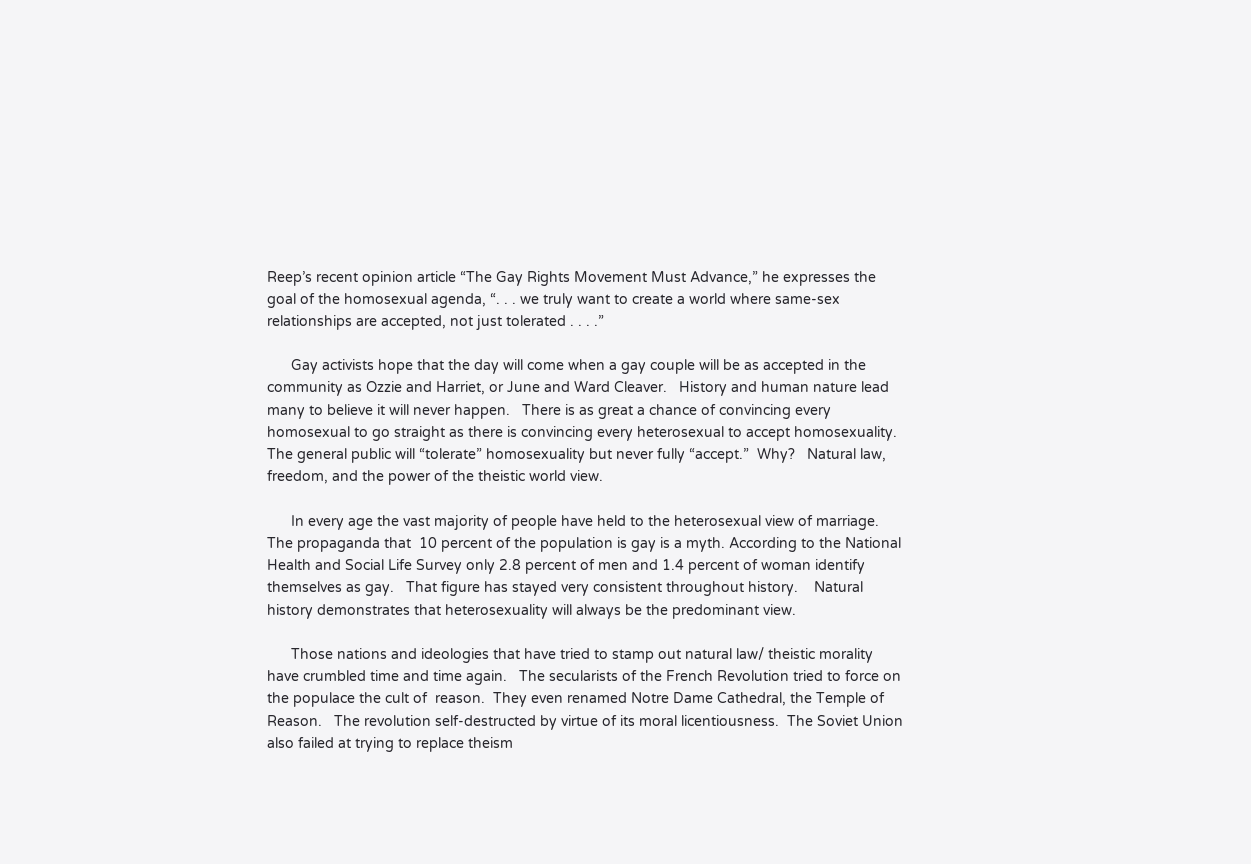Reep’s recent opinion article “The Gay Rights Movement Must Advance,” he expresses the goal of the homosexual agenda, “. . . we truly want to create a world where same-sex relationships are accepted, not just tolerated . . . .”

      Gay activists hope that the day will come when a gay couple will be as accepted in the community as Ozzie and Harriet, or June and Ward Cleaver.   History and human nature lead many to believe it will never happen.   There is as great a chance of convincing every homosexual to go straight as there is convincing every heterosexual to accept homosexuality.   The general public will “tolerate” homosexuality but never fully “accept.”  Why?   Natural law, freedom, and the power of the theistic world view.

      In every age the vast majority of people have held to the heterosexual view of marriage.   The propaganda that  10 percent of the population is gay is a myth. According to the National Health and Social Life Survey only 2.8 percent of men and 1.4 percent of woman identify themselves as gay.   That figure has stayed very consistent throughout history.    Natural history demonstrates that heterosexuality will always be the predominant view.

      Those nations and ideologies that have tried to stamp out natural law/ theistic morality have crumbled time and time again.   The secularists of the French Revolution tried to force on the populace the cult of  reason.  They even renamed Notre Dame Cathedral, the Temple of Reason.   The revolution self-destructed by virtue of its moral licentiousness.  The Soviet Union also failed at trying to replace theism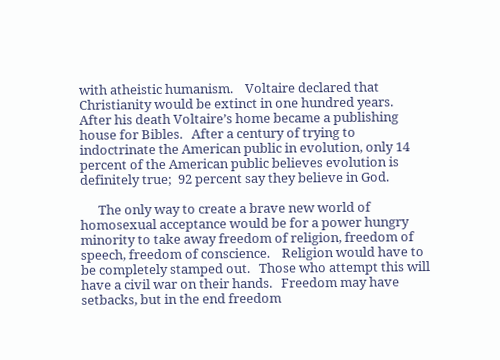with atheistic humanism.    Voltaire declared that Christianity would be extinct in one hundred years.   After his death Voltaire’s home became a publishing house for Bibles.   After a century of trying to indoctrinate the American public in evolution, only 14 percent of the American public believes evolution is definitely true;  92 percent say they believe in God.

      The only way to create a brave new world of homosexual acceptance would be for a power hungry minority to take away freedom of religion, freedom of speech, freedom of conscience.    Religion would have to be completely stamped out.   Those who attempt this will have a civil war on their hands.   Freedom may have setbacks, but in the end freedom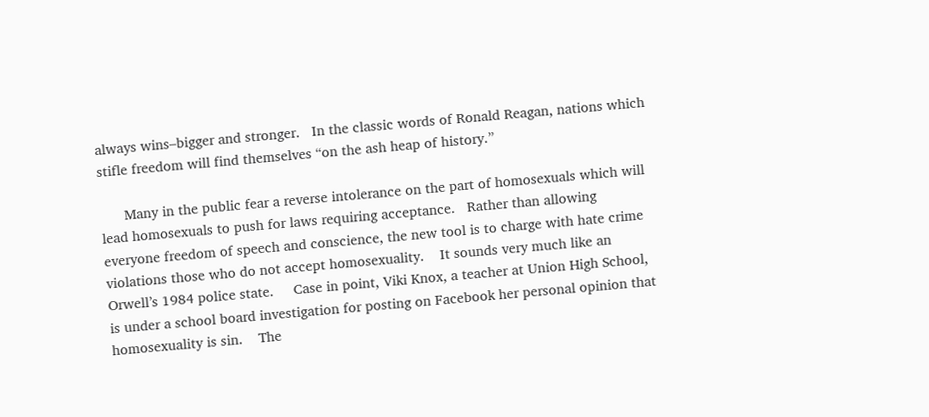always wins–bigger and stronger.   In the classic words of Ronald Reagan, nations which stifle freedom will find themselves “on the ash heap of history.”

      Many in the public fear a reverse intolerance on the part of homosexuals which will lead homosexuals to push for laws requiring acceptance.   Rather than allowing everyone freedom of speech and conscience, the new tool is to charge with hate crime violations those who do not accept homosexuality.    It sounds very much like an Orwell’s 1984 police state.     Case in point, Viki Knox, a teacher at Union High School, is under a school board investigation for posting on Facebook her personal opinion that homosexuality is sin.    The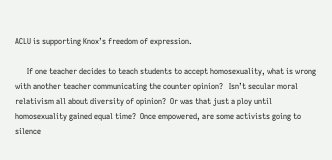ACLU is supporting Knox’s freedom of expression.

      If one teacher decides to teach students to accept homosexuality, what is wrong with another teacher communicating the counter opinion?   Isn’t secular moral relativism all about diversity of opinion?  Or was that just a ploy until homosexuality gained equal time?  Once empowered, are some activists going to silence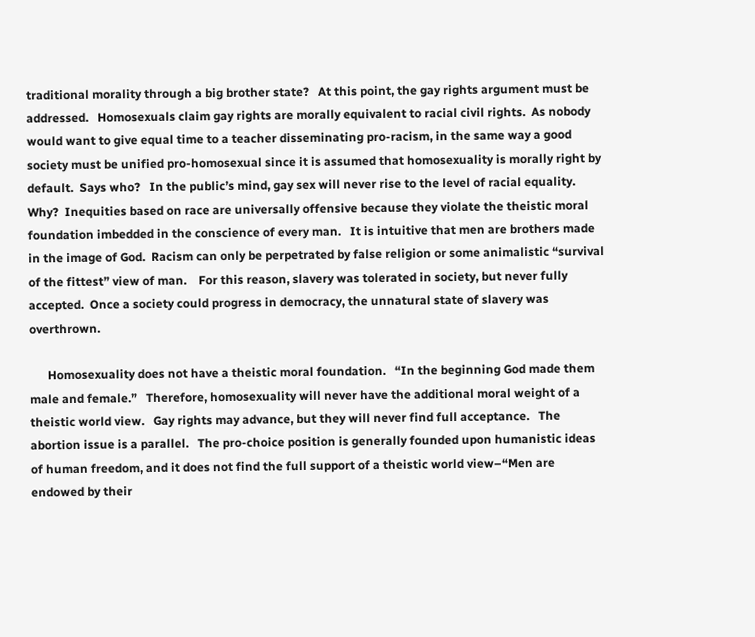traditional morality through a big brother state?   At this point, the gay rights argument must be addressed.   Homosexuals claim gay rights are morally equivalent to racial civil rights.  As nobody would want to give equal time to a teacher disseminating pro-racism, in the same way a good society must be unified pro-homosexual since it is assumed that homosexuality is morally right by default.  Says who?   In the public’s mind, gay sex will never rise to the level of racial equality.  Why?  Inequities based on race are universally offensive because they violate the theistic moral foundation imbedded in the conscience of every man.   It is intuitive that men are brothers made in the image of God.  Racism can only be perpetrated by false religion or some animalistic “survival of the fittest” view of man.    For this reason, slavery was tolerated in society, but never fully accepted.  Once a society could progress in democracy, the unnatural state of slavery was overthrown.

      Homosexuality does not have a theistic moral foundation.   “In the beginning God made them male and female.”   Therefore, homosexuality will never have the additional moral weight of a theistic world view.   Gay rights may advance, but they will never find full acceptance.   The abortion issue is a parallel.   The pro-choice position is generally founded upon humanistic ideas of human freedom, and it does not find the full support of a theistic world view–“Men are endowed by their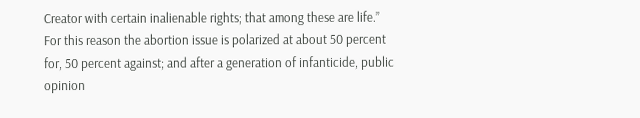Creator with certain inalienable rights; that among these are life.”     For this reason the abortion issue is polarized at about 50 percent for, 50 percent against; and after a generation of infanticide, public opinion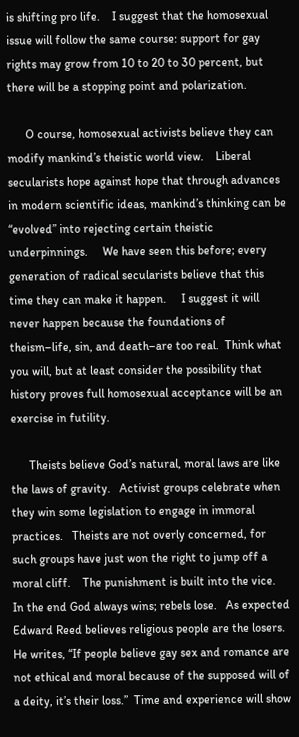is shifting pro life.    I suggest that the homosexual issue will follow the same course: support for gay rights may grow from 10 to 20 to 30 percent, but there will be a stopping point and polarization.

      O course, homosexual activists believe they can modify mankind’s theistic world view.    Liberal secularists hope against hope that through advances in modern scientific ideas, mankind’s thinking can be “evolved” into rejecting certain theistic underpinnings.     We have seen this before; every generation of radical secularists believe that this time they can make it happen.     I suggest it will never happen because the foundations of theism–life, sin, and death–are too real.  Think what you will, but at least consider the possibility that history proves full homosexual acceptance will be an exercise in futility.

      Theists believe God’s natural, moral laws are like the laws of gravity.   Activist groups celebrate when they win some legislation to engage in immoral practices.   Theists are not overly concerned, for such groups have just won the right to jump off a moral cliff.    The punishment is built into the vice.     In the end God always wins; rebels lose.   As expected Edward Reed believes religious people are the losers.  He writes, “If people believe gay sex and romance are not ethical and moral because of the supposed will of a deity, it’s their loss.”  Time and experience will show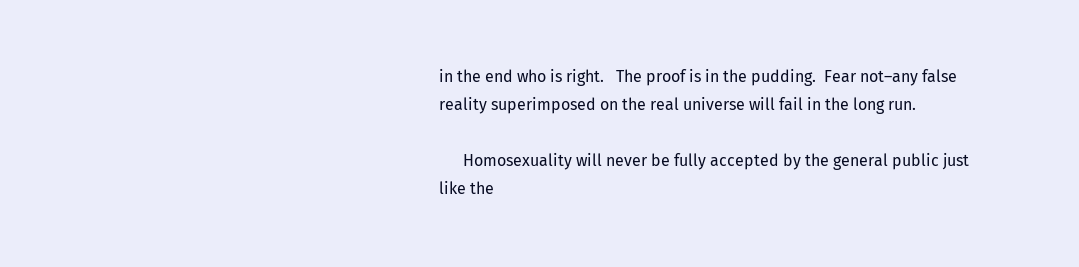in the end who is right.   The proof is in the pudding.  Fear not–any false reality superimposed on the real universe will fail in the long run.

      Homosexuality will never be fully accepted by the general public just like the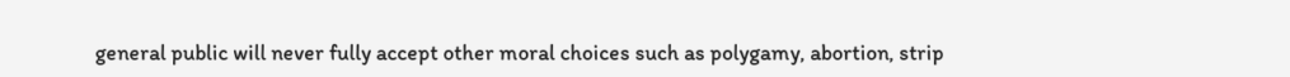general public will never fully accept other moral choices such as polygamy, abortion, strip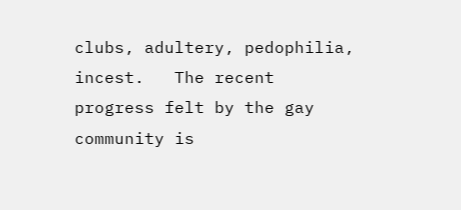clubs, adultery, pedophilia, incest.   The recent progress felt by the gay community is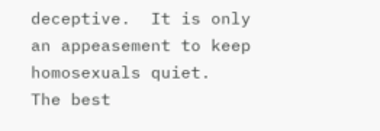deceptive.  It is only an appeasement to keep homosexuals quiet.   The best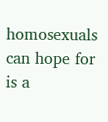homosexuals can hope for is a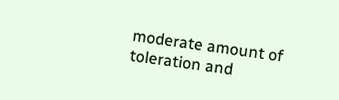moderate amount of toleration and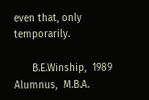even that, only temporarily.

      B.E.Winship,  1989 Alumnus,  M.B.A.